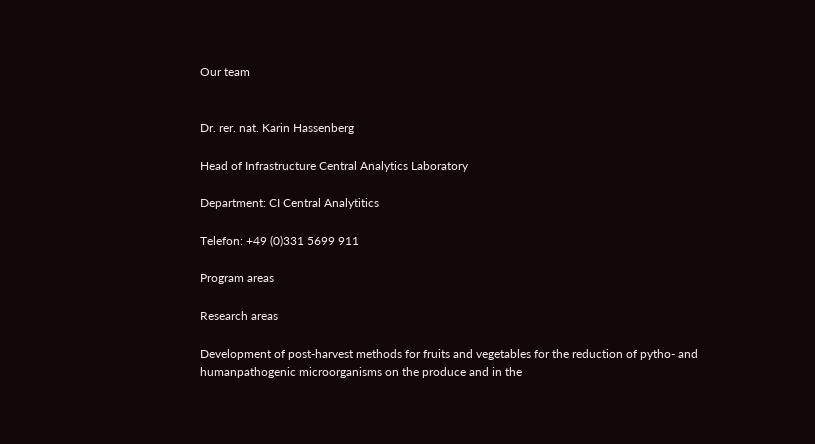Our team


Dr. rer. nat. Karin Hassenberg

Head of Infrastructure Central Analytics Laboratory

Department: CI Central Analytitics

Telefon: +49 (0)331 5699 911

Program areas

Research areas

Development of post-harvest methods for fruits and vegetables for the reduction of pytho- and humanpathogenic microorganisms on the produce and in the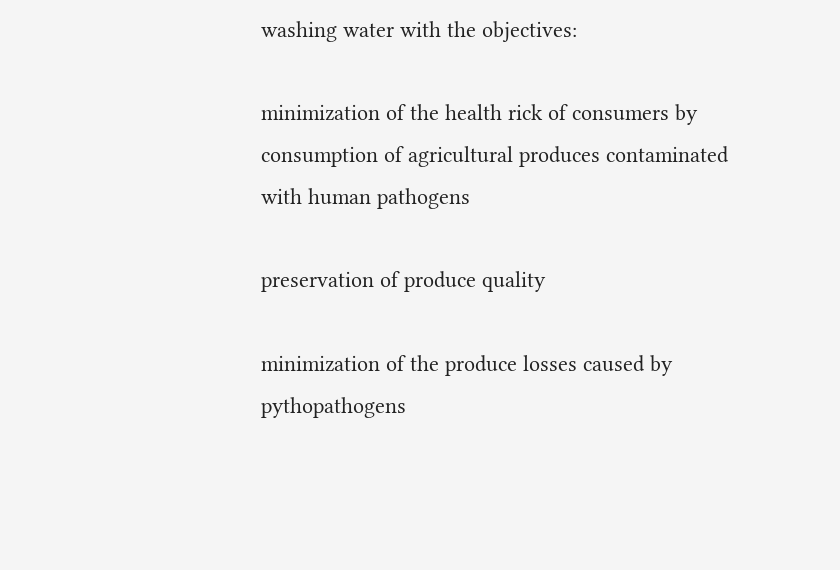washing water with the objectives:

minimization of the health rick of consumers by consumption of agricultural produces contaminated with human pathogens

preservation of produce quality

minimization of the produce losses caused by pythopathogens